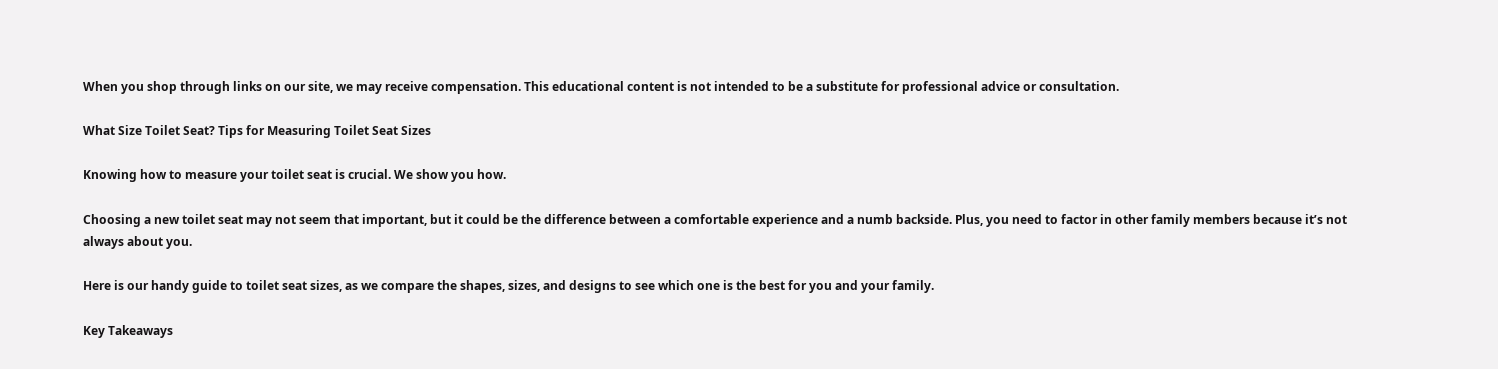When you shop through links on our site, we may receive compensation. This educational content is not intended to be a substitute for professional advice or consultation.

What Size Toilet Seat? Tips for Measuring Toilet Seat Sizes

Knowing how to measure your toilet seat is crucial. We show you how.

Choosing a new toilet seat may not seem that important, but it could be the difference between a comfortable experience and a numb backside. Plus, you need to factor in other family members because it’s not always about you.

Here is our handy guide to toilet seat sizes, as we compare the shapes, sizes, and designs to see which one is the best for you and your family.

Key Takeaways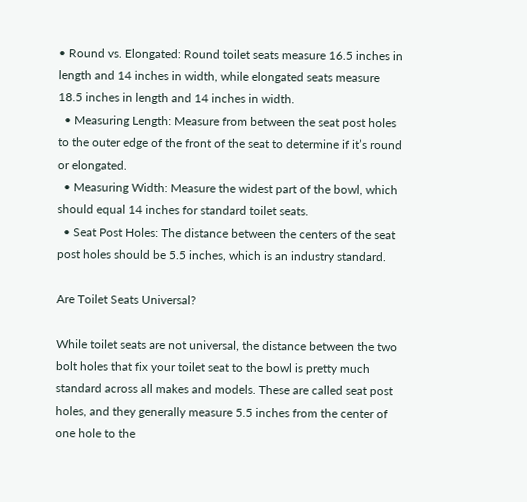• Round vs. Elongated: Round toilet seats measure 16.5 inches in length and 14 inches in width, while elongated seats measure 18.5 inches in length and 14 inches in width.
  • Measuring Length: Measure from between the seat post holes to the outer edge of the front of the seat to determine if it’s round or elongated.
  • Measuring Width: Measure the widest part of the bowl, which should equal 14 inches for standard toilet seats.
  • Seat Post Holes: The distance between the centers of the seat post holes should be 5.5 inches, which is an industry standard.

Are Toilet Seats Universal?

While toilet seats are not universal, the distance between the two bolt holes that fix your toilet seat to the bowl is pretty much standard across all makes and models. These are called seat post holes, and they generally measure 5.5 inches from the center of one hole to the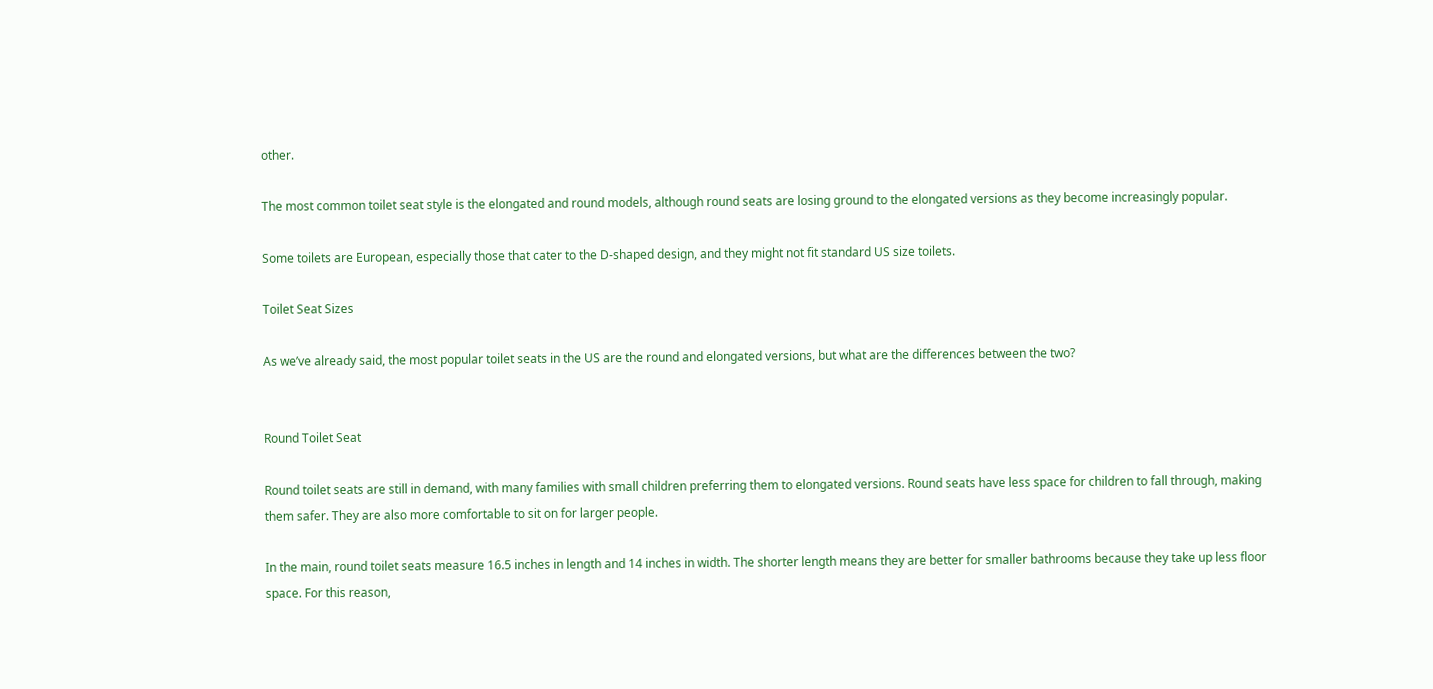other.

The most common toilet seat style is the elongated and round models, although round seats are losing ground to the elongated versions as they become increasingly popular.

Some toilets are European, especially those that cater to the D-shaped design, and they might not fit standard US size toilets.

Toilet Seat Sizes

As we’ve already said, the most popular toilet seats in the US are the round and elongated versions, but what are the differences between the two?


Round Toilet Seat

Round toilet seats are still in demand, with many families with small children preferring them to elongated versions. Round seats have less space for children to fall through, making them safer. They are also more comfortable to sit on for larger people.

In the main, round toilet seats measure 16.5 inches in length and 14 inches in width. The shorter length means they are better for smaller bathrooms because they take up less floor space. For this reason,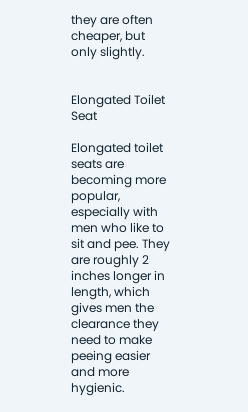they are often cheaper, but only slightly.


Elongated Toilet Seat

Elongated toilet seats are becoming more popular, especially with men who like to sit and pee. They are roughly 2 inches longer in length, which gives men the clearance they need to make peeing easier and more hygienic.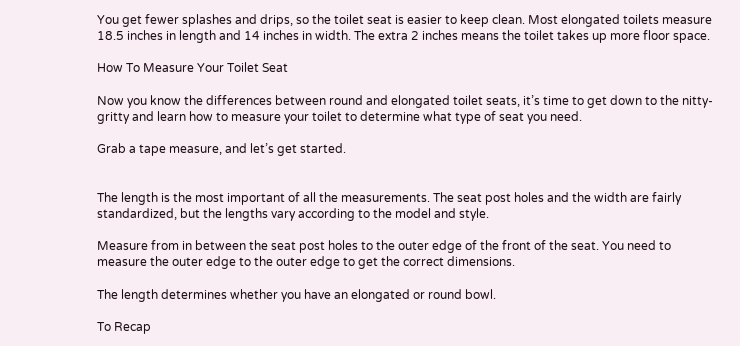You get fewer splashes and drips, so the toilet seat is easier to keep clean. Most elongated toilets measure 18.5 inches in length and 14 inches in width. The extra 2 inches means the toilet takes up more floor space.

How To Measure Your Toilet Seat

Now you know the differences between round and elongated toilet seats, it’s time to get down to the nitty-gritty and learn how to measure your toilet to determine what type of seat you need.

Grab a tape measure, and let’s get started.


The length is the most important of all the measurements. The seat post holes and the width are fairly standardized, but the lengths vary according to the model and style.

Measure from in between the seat post holes to the outer edge of the front of the seat. You need to measure the outer edge to the outer edge to get the correct dimensions.

The length determines whether you have an elongated or round bowl.

To Recap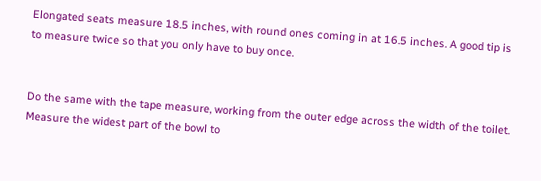Elongated seats measure 18.5 inches, with round ones coming in at 16.5 inches. A good tip is to measure twice so that you only have to buy once.


Do the same with the tape measure, working from the outer edge across the width of the toilet. Measure the widest part of the bowl to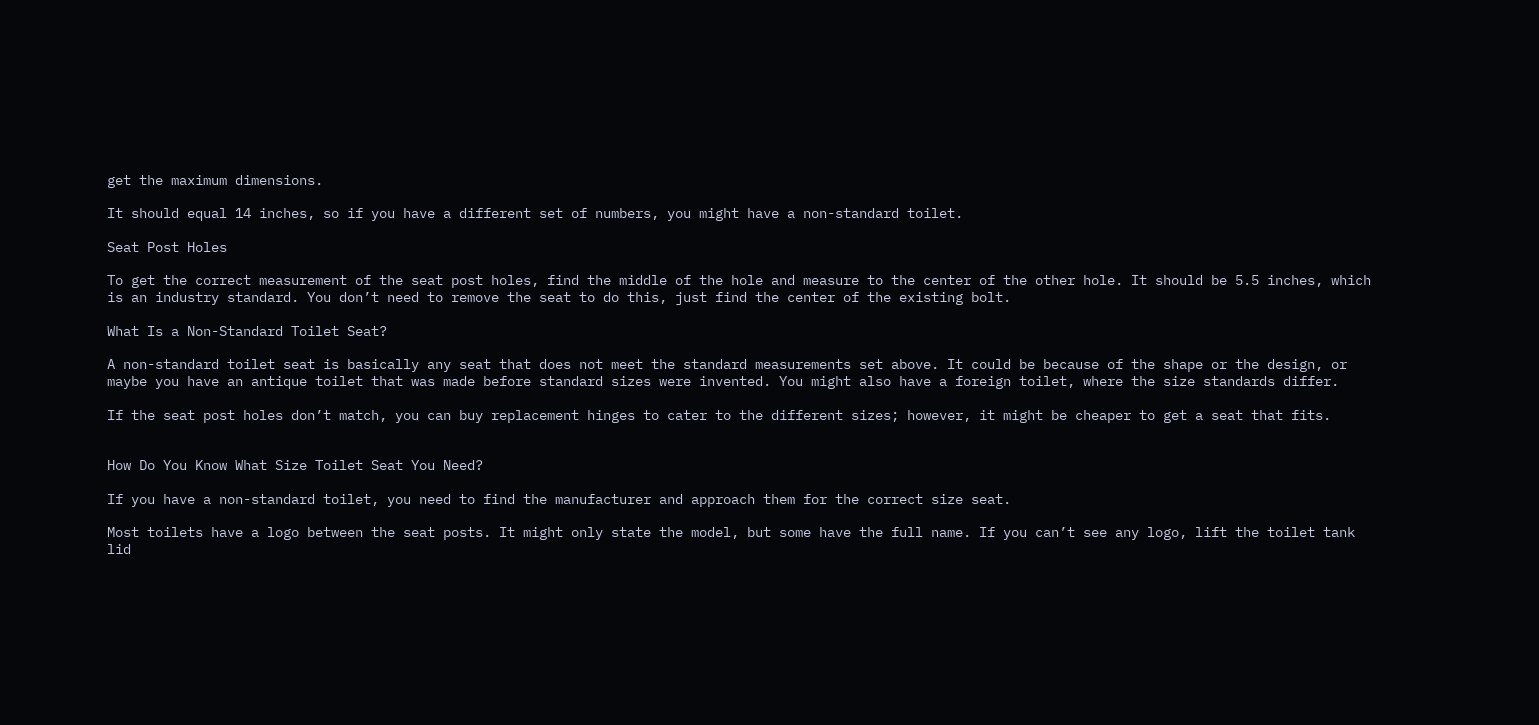get the maximum dimensions.

It should equal 14 inches, so if you have a different set of numbers, you might have a non-standard toilet.

Seat Post Holes

To get the correct measurement of the seat post holes, find the middle of the hole and measure to the center of the other hole. It should be 5.5 inches, which is an industry standard. You don’t need to remove the seat to do this, just find the center of the existing bolt.

What Is a Non-Standard Toilet Seat?

A non-standard toilet seat is basically any seat that does not meet the standard measurements set above. It could be because of the shape or the design, or maybe you have an antique toilet that was made before standard sizes were invented. You might also have a foreign toilet, where the size standards differ.

If the seat post holes don’t match, you can buy replacement hinges to cater to the different sizes; however, it might be cheaper to get a seat that fits.


How Do You Know What Size Toilet Seat You Need?

If you have a non-standard toilet, you need to find the manufacturer and approach them for the correct size seat.

Most toilets have a logo between the seat posts. It might only state the model, but some have the full name. If you can’t see any logo, lift the toilet tank lid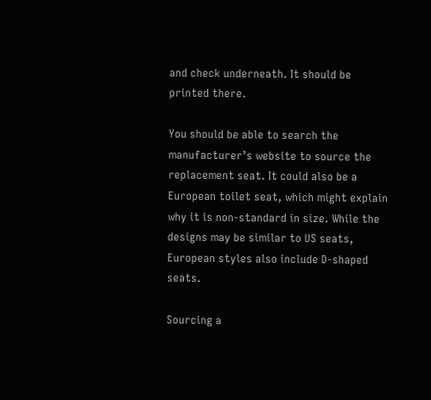and check underneath. It should be printed there.

You should be able to search the manufacturer’s website to source the replacement seat. It could also be a European toilet seat, which might explain why it is non-standard in size. While the designs may be similar to US seats, European styles also include D-shaped seats.

Sourcing a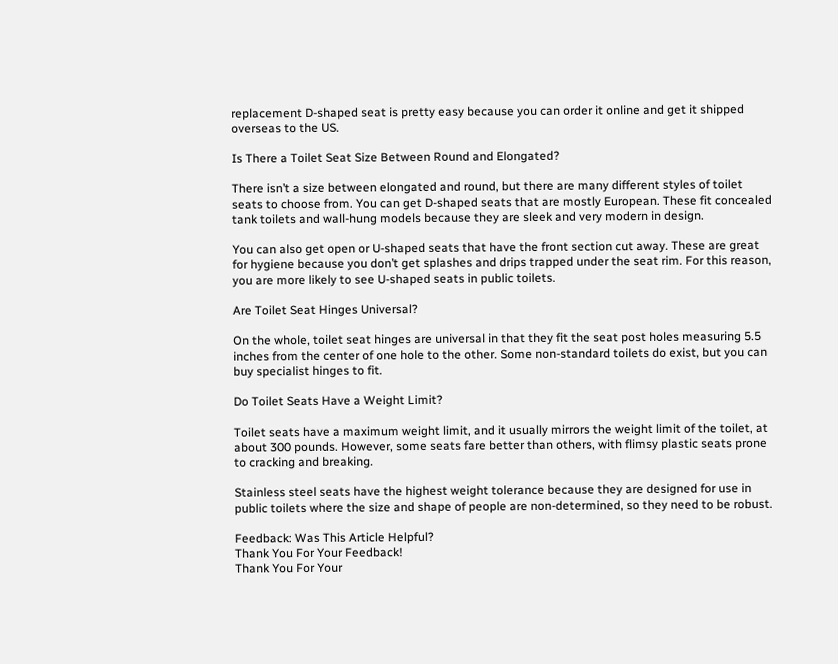replacement D-shaped seat is pretty easy because you can order it online and get it shipped overseas to the US.

Is There a Toilet Seat Size Between Round and Elongated?

There isn’t a size between elongated and round, but there are many different styles of toilet seats to choose from. You can get D-shaped seats that are mostly European. These fit concealed tank toilets and wall-hung models because they are sleek and very modern in design.

You can also get open or U-shaped seats that have the front section cut away. These are great for hygiene because you don’t get splashes and drips trapped under the seat rim. For this reason, you are more likely to see U-shaped seats in public toilets.

Are Toilet Seat Hinges Universal?

On the whole, toilet seat hinges are universal in that they fit the seat post holes measuring 5.5 inches from the center of one hole to the other. Some non-standard toilets do exist, but you can buy specialist hinges to fit.

Do Toilet Seats Have a Weight Limit?

Toilet seats have a maximum weight limit, and it usually mirrors the weight limit of the toilet, at about 300 pounds. However, some seats fare better than others, with flimsy plastic seats prone to cracking and breaking.

Stainless steel seats have the highest weight tolerance because they are designed for use in public toilets where the size and shape of people are non-determined, so they need to be robust.

Feedback: Was This Article Helpful?
Thank You For Your Feedback!
Thank You For Your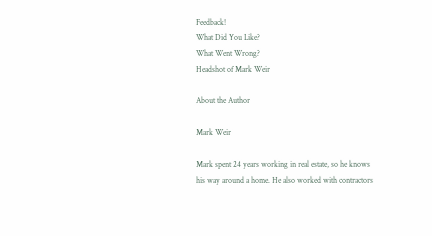Feedback!
What Did You Like?
What Went Wrong?
Headshot of Mark Weir

About the Author

Mark Weir

Mark spent 24 years working in real estate, so he knows his way around a home. He also worked with contractors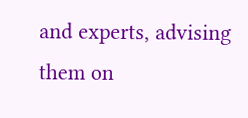and experts, advising them on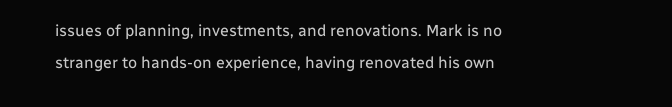issues of planning, investments, and renovations. Mark is no stranger to hands-on experience, having renovated his own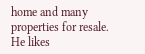home and many properties for resale. He likes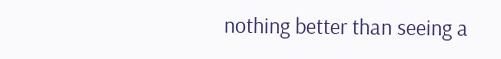nothing better than seeing a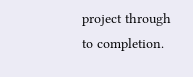project through to completion.